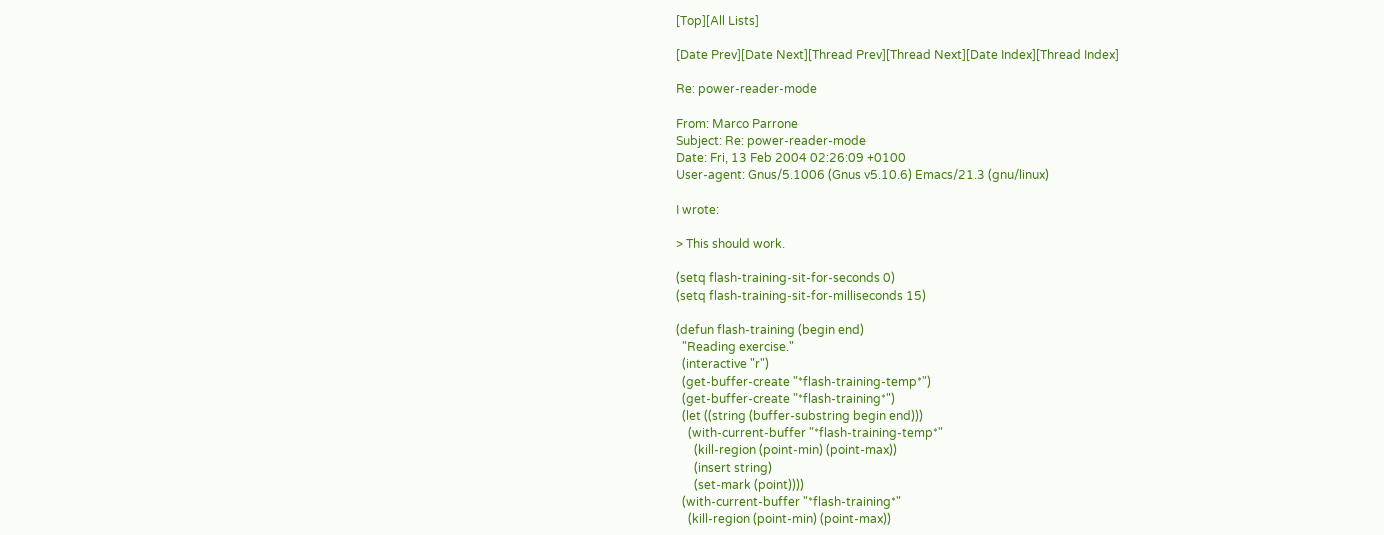[Top][All Lists]

[Date Prev][Date Next][Thread Prev][Thread Next][Date Index][Thread Index]

Re: power-reader-mode

From: Marco Parrone
Subject: Re: power-reader-mode
Date: Fri, 13 Feb 2004 02:26:09 +0100
User-agent: Gnus/5.1006 (Gnus v5.10.6) Emacs/21.3 (gnu/linux)

I wrote:

> This should work.

(setq flash-training-sit-for-seconds 0)
(setq flash-training-sit-for-milliseconds 15)

(defun flash-training (begin end)
  "Reading exercise."
  (interactive "r")
  (get-buffer-create "*flash-training-temp*")
  (get-buffer-create "*flash-training*")
  (let ((string (buffer-substring begin end)))
    (with-current-buffer "*flash-training-temp*"
      (kill-region (point-min) (point-max))
      (insert string)
      (set-mark (point))))
  (with-current-buffer "*flash-training*"
    (kill-region (point-min) (point-max))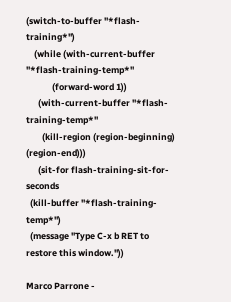(switch-to-buffer "*flash-training*")
    (while (with-current-buffer "*flash-training-temp*"
             (forward-word 1))
      (with-current-buffer "*flash-training-temp*"
        (kill-region (region-beginning) (region-end)))
      (sit-for flash-training-sit-for-seconds
  (kill-buffer "*flash-training-temp*")
  (message "Type C-x b RET to restore this window."))

Marco Parrone -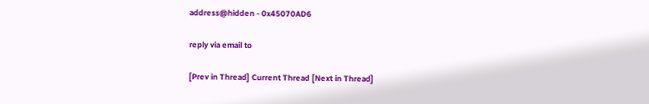address@hidden - 0x45070AD6

reply via email to

[Prev in Thread] Current Thread [Next in Thread]